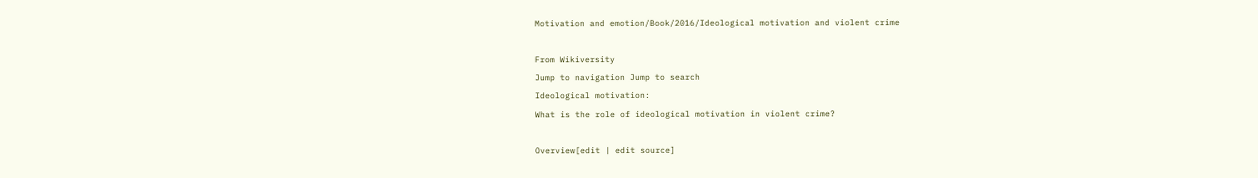Motivation and emotion/Book/2016/Ideological motivation and violent crime

From Wikiversity
Jump to navigation Jump to search
Ideological motivation:
What is the role of ideological motivation in violent crime?

Overview[edit | edit source]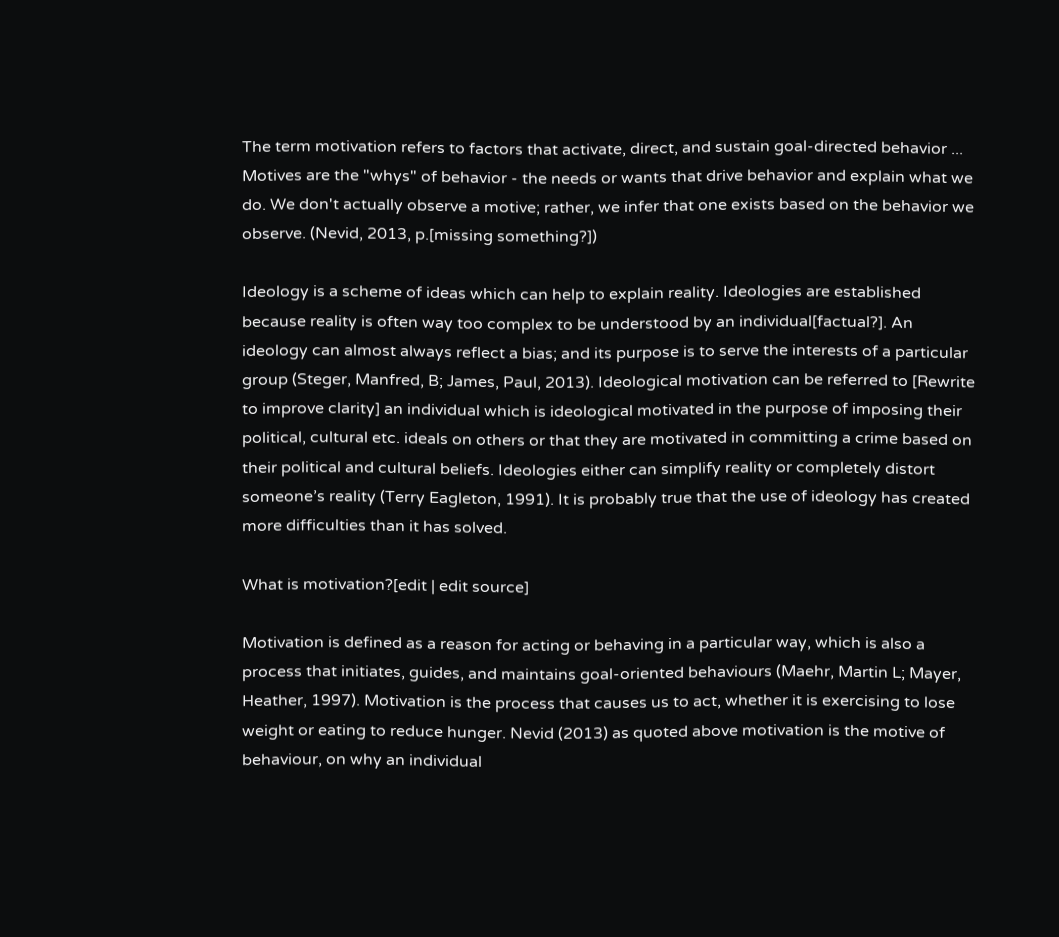The term motivation refers to factors that activate, direct, and sustain goal-directed behavior ... Motives are the "whys" of behavior - the needs or wants that drive behavior and explain what we do. We don't actually observe a motive; rather, we infer that one exists based on the behavior we observe. (Nevid, 2013, p.[missing something?])

Ideology is a scheme of ideas which can help to explain reality. Ideologies are established because reality is often way too complex to be understood by an individual[factual?]. An ideology can almost always reflect a bias; and its purpose is to serve the interests of a particular group (Steger, Manfred, B; James, Paul, 2013). Ideological motivation can be referred to [Rewrite to improve clarity] an individual which is ideological motivated in the purpose of imposing their political, cultural etc. ideals on others or that they are motivated in committing a crime based on their political and cultural beliefs. Ideologies either can simplify reality or completely distort someone’s reality (Terry Eagleton, 1991). It is probably true that the use of ideology has created more difficulties than it has solved.

What is motivation?[edit | edit source]

Motivation is defined as a reason for acting or behaving in a particular way, which is also a process that initiates, guides, and maintains goal-oriented behaviours (Maehr, Martin L; Mayer, Heather, 1997). Motivation is the process that causes us to act, whether it is exercising to lose weight or eating to reduce hunger. Nevid (2013) as quoted above motivation is the motive of behaviour, on why an individual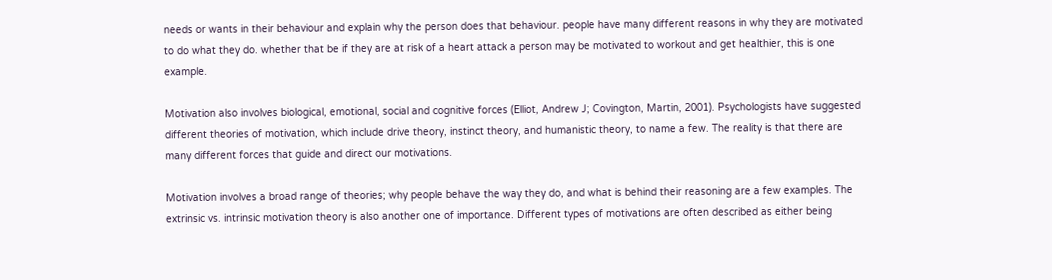needs or wants in their behaviour and explain why the person does that behaviour. people have many different reasons in why they are motivated to do what they do. whether that be if they are at risk of a heart attack a person may be motivated to workout and get healthier, this is one example.

Motivation also involves biological, emotional, social and cognitive forces (Elliot, Andrew J; Covington, Martin, 2001). Psychologists have suggested different theories of motivation, which include drive theory, instinct theory, and humanistic theory, to name a few. The reality is that there are many different forces that guide and direct our motivations.

Motivation involves a broad range of theories; why people behave the way they do, and what is behind their reasoning are a few examples. The extrinsic vs. intrinsic motivation theory is also another one of importance. Different types of motivations are often described as either being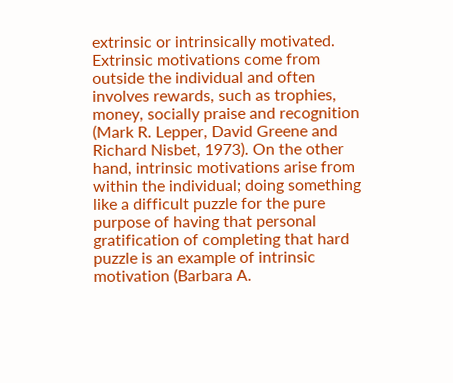extrinsic or intrinsically motivated. Extrinsic motivations come from outside the individual and often involves rewards, such as trophies, money, socially praise and recognition (Mark R. Lepper, David Greene and Richard Nisbet, 1973). On the other hand, intrinsic motivations arise from within the individual; doing something like a difficult puzzle for the pure purpose of having that personal gratification of completing that hard puzzle is an example of intrinsic motivation (Barbara A.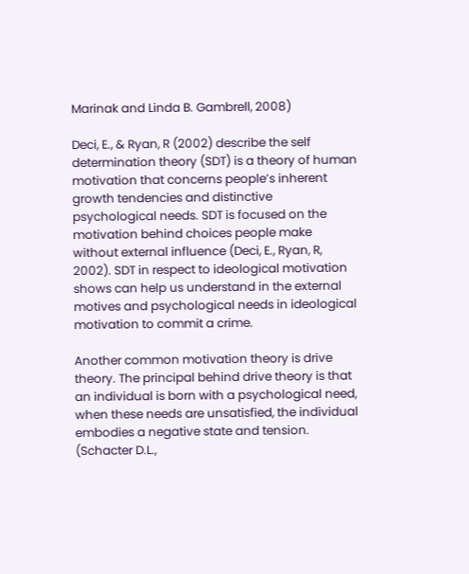Marinak and Linda B. Gambrell, 2008)

Deci, E., & Ryan, R (2002) describe the self determination theory (SDT) is a theory of human motivation that concerns people’s inherent growth tendencies and distinctive psychological needs. SDT is focused on the motivation behind choices people make without external influence (Deci, E., Ryan, R, 2002). SDT in respect to ideological motivation shows can help us understand in the external motives and psychological needs in ideological motivation to commit a crime.

Another common motivation theory is drive theory. The principal behind drive theory is that an individual is born with a psychological need, when these needs are unsatisfied, the individual embodies a negative state and tension. (Schacter D.L.,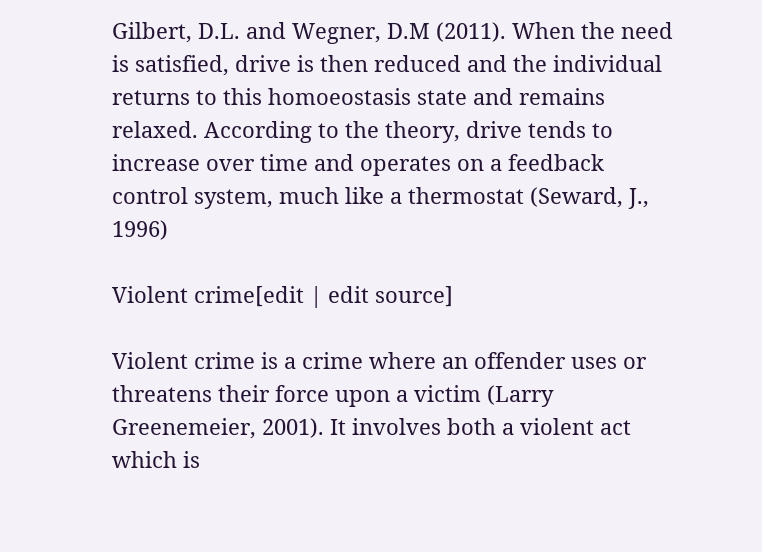Gilbert, D.L. and Wegner, D.M (2011). When the need is satisfied, drive is then reduced and the individual returns to this homoeostasis state and remains relaxed. According to the theory, drive tends to increase over time and operates on a feedback control system, much like a thermostat (Seward, J., 1996)

Violent crime[edit | edit source]

Violent crime is a crime where an offender uses or threatens their force upon a victim (Larry Greenemeier, 2001). It involves both a violent act which is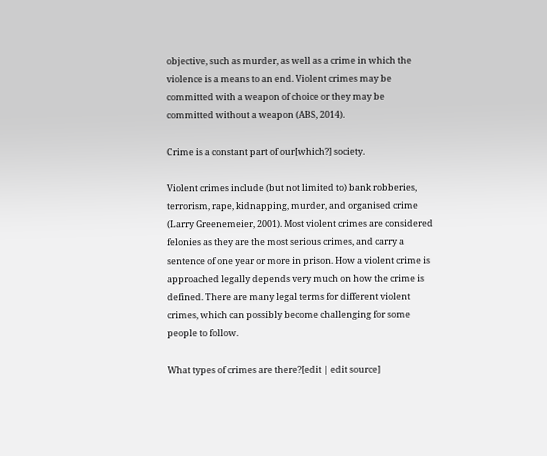objective, such as murder, as well as a crime in which the violence is a means to an end. Violent crimes may be committed with a weapon of choice or they may be committed without a weapon (ABS, 2014).

Crime is a constant part of our[which?] society.

Violent crimes include (but not limited to) bank robberies, terrorism, rape, kidnapping, murder, and organised crime (Larry Greenemeier, 2001). Most violent crimes are considered felonies as they are the most serious crimes, and carry a sentence of one year or more in prison. How a violent crime is approached legally depends very much on how the crime is defined. There are many legal terms for different violent crimes, which can possibly become challenging for some people to follow.

What types of crimes are there?[edit | edit source]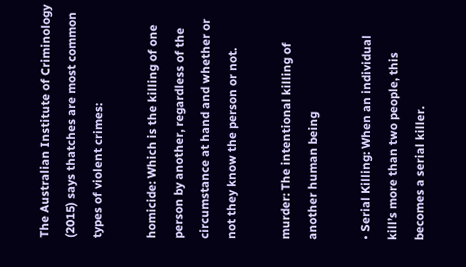The Australian Institute of Criminology (2015) says thatches are most common types of violent crimes:

homicide: Which is the killing of one person by another, regardless of the circumstance at hand and whether or not they know the person or not.

murder: The intentional killing of another human being

• Serial Killing: When an individual kill’s more than two people, this becomes a serial killer.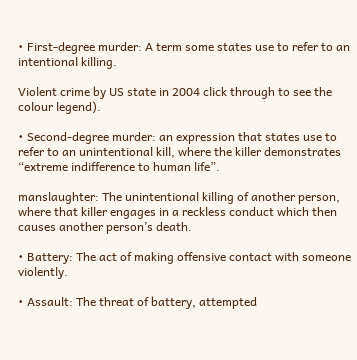• First-degree murder: A term some states use to refer to an intentional killing.

Violent crime by US state in 2004 click through to see the colour legend).

• Second-degree murder: an expression that states use to refer to an unintentional kill, where the killer demonstrates “extreme indifference to human life”.

manslaughter: The unintentional killing of another person, where that killer engages in a reckless conduct which then causes another person’s death.

• Battery: The act of making offensive contact with someone violently.

• Assault: The threat of battery, attempted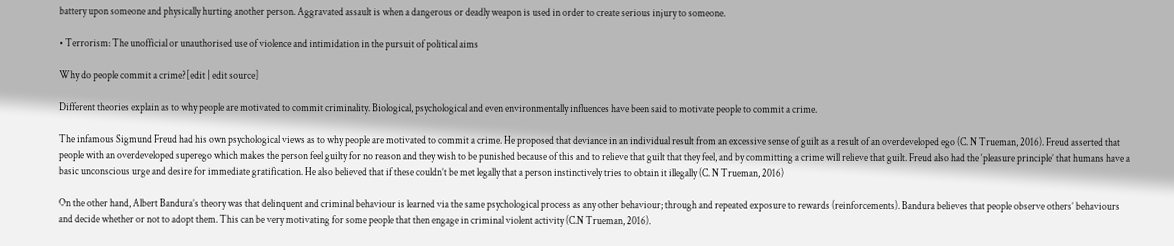battery upon someone and physically hurting another person. Aggravated assault is when a dangerous or deadly weapon is used in order to create serious injury to someone.

• Terrorism: The unofficial or unauthorised use of violence and intimidation in the pursuit of political aims

Why do people commit a crime?[edit | edit source]

Different theories explain as to why people are motivated to commit criminality. Biological, psychological and even environmentally influences have been said to motivate people to commit a crime.

The infamous Sigmund Freud had his own psychological views as to why people are motivated to commit a crime. He proposed that deviance in an individual result from an excessive sense of guilt as a result of an overdeveloped ego (C. N Trueman, 2016). Freud asserted that people with an overdeveloped superego which makes the person feel guilty for no reason and they wish to be punished because of this and to relieve that guilt that they feel, and by committing a crime will relieve that guilt. Freud also had the ‘pleasure principle’ that humans have a basic unconscious urge and desire for immediate gratification. He also believed that if these couldn’t be met legally that a person instinctively tries to obtain it illegally (C. N Trueman, 2016)

On the other hand, Albert Bandura’s theory was that delinquent and criminal behaviour is learned via the same psychological process as any other behaviour; through and repeated exposure to rewards (reinforcements). Bandura believes that people observe others’ behaviours and decide whether or not to adopt them. This can be very motivating for some people that then engage in criminal violent activity (C.N Trueman, 2016).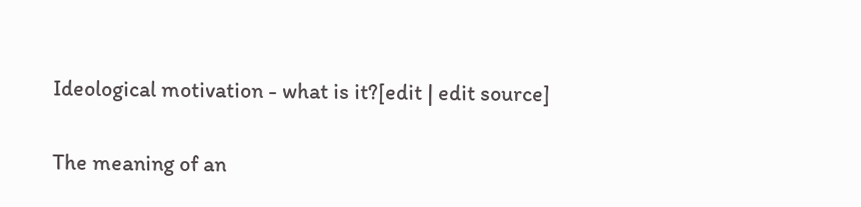Ideological motivation - what is it?[edit | edit source]

The meaning of an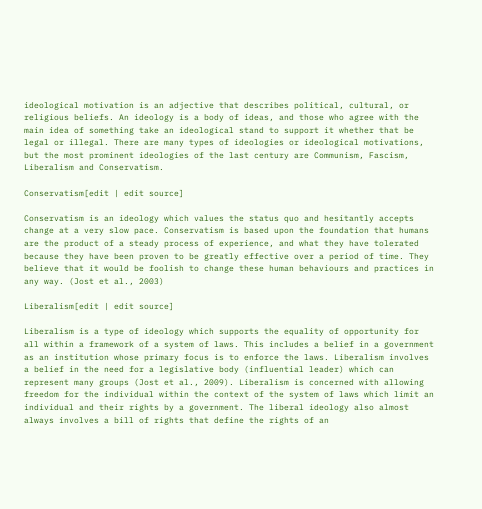ideological motivation is an adjective that describes political, cultural, or religious beliefs. An ideology is a body of ideas, and those who agree with the main idea of something take an ideological stand to support it whether that be legal or illegal. There are many types of ideologies or ideological motivations, but the most prominent ideologies of the last century are Communism, Fascism, Liberalism and Conservatism.

Conservatism[edit | edit source]

Conservatism is an ideology which values the status quo and hesitantly accepts change at a very slow pace. Conservatism is based upon the foundation that humans are the product of a steady process of experience, and what they have tolerated because they have been proven to be greatly effective over a period of time. They believe that it would be foolish to change these human behaviours and practices in any way. (Jost et al., 2003)

Liberalism[edit | edit source]

Liberalism is a type of ideology which supports the equality of opportunity for all within a framework of a system of laws. This includes a belief in a government as an institution whose primary focus is to enforce the laws. Liberalism involves a belief in the need for a legislative body (influential leader) which can represent many groups (Jost et al., 2009). Liberalism is concerned with allowing freedom for the individual within the context of the system of laws which limit an individual and their rights by a government. The liberal ideology also almost always involves a bill of rights that define the rights of an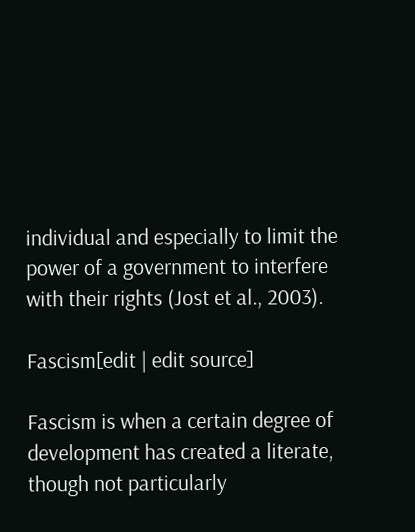individual and especially to limit the power of a government to interfere with their rights (Jost et al., 2003).

Fascism[edit | edit source]

Fascism is when a certain degree of development has created a literate, though not particularly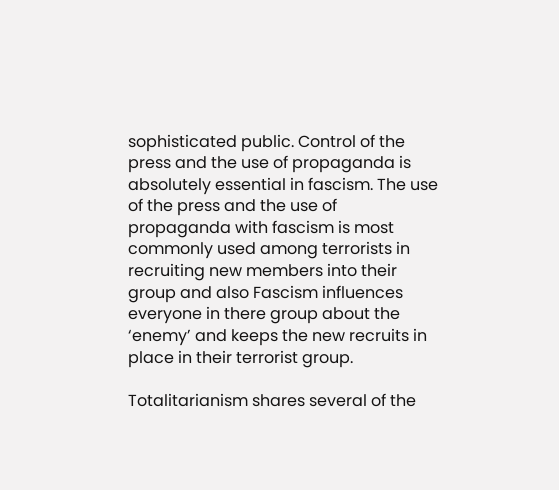sophisticated public. Control of the press and the use of propaganda is absolutely essential in fascism. The use of the press and the use of propaganda with fascism is most commonly used among terrorists in recruiting new members into their group and also Fascism influences everyone in there group about the ‘enemy’ and keeps the new recruits in place in their terrorist group.

Totalitarianism shares several of the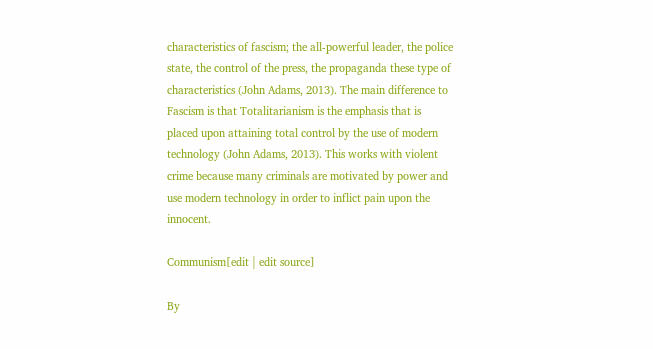characteristics of fascism; the all-powerful leader, the police state, the control of the press, the propaganda these type of characteristics (John Adams, 2013). The main difference to Fascism is that Totalitarianism is the emphasis that is placed upon attaining total control by the use of modern technology (John Adams, 2013). This works with violent crime because many criminals are motivated by power and use modern technology in order to inflict pain upon the innocent.

Communism[edit | edit source]

By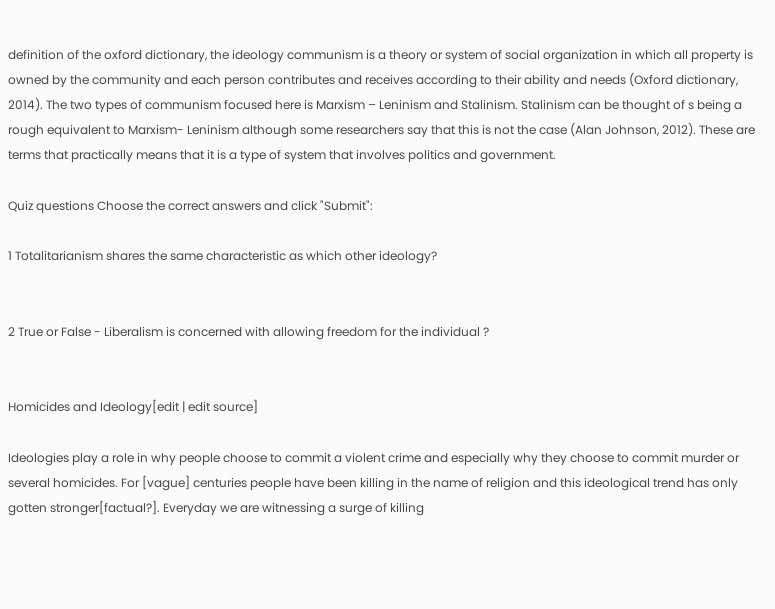definition of the oxford dictionary, the ideology communism is a theory or system of social organization in which all property is owned by the community and each person contributes and receives according to their ability and needs (Oxford dictionary, 2014). The two types of communism focused here is Marxism – Leninism and Stalinism. Stalinism can be thought of s being a rough equivalent to Marxism- Leninism although some researchers say that this is not the case (Alan Johnson, 2012). These are terms that practically means that it is a type of system that involves politics and government.

Quiz questions Choose the correct answers and click "Submit":

1 Totalitarianism shares the same characteristic as which other ideology?


2 True or False - Liberalism is concerned with allowing freedom for the individual ?


Homicides and Ideology[edit | edit source]

Ideologies play a role in why people choose to commit a violent crime and especially why they choose to commit murder or several homicides. For [vague] centuries people have been killing in the name of religion and this ideological trend has only gotten stronger[factual?]. Everyday we are witnessing a surge of killing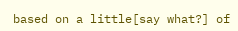based on a little[say what?] of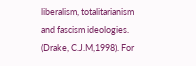liberalism, totalitarianism and fascism ideologies. (Drake, C.J.M,1998). For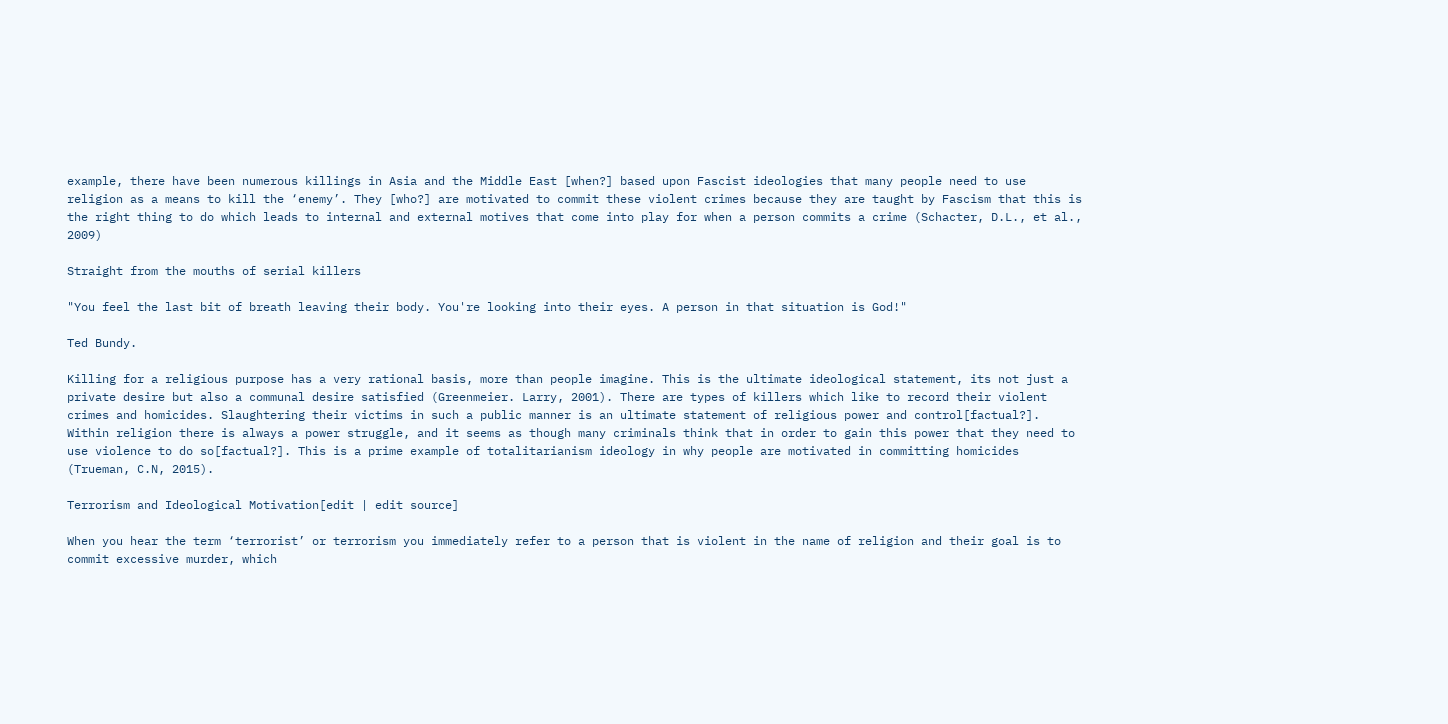example, there have been numerous killings in Asia and the Middle East [when?] based upon Fascist ideologies that many people need to use religion as a means to kill the ‘enemy’. They [who?] are motivated to commit these violent crimes because they are taught by Fascism that this is the right thing to do which leads to internal and external motives that come into play for when a person commits a crime (Schacter, D.L., et al., 2009)

Straight from the mouths of serial killers

"You feel the last bit of breath leaving their body. You're looking into their eyes. A person in that situation is God!"

Ted Bundy.

Killing for a religious purpose has a very rational basis, more than people imagine. This is the ultimate ideological statement, its not just a private desire but also a communal desire satisfied (Greenmeier. Larry, 2001). There are types of killers which like to record their violent crimes and homicides. Slaughtering their victims in such a public manner is an ultimate statement of religious power and control[factual?]. Within religion there is always a power struggle, and it seems as though many criminals think that in order to gain this power that they need to use violence to do so[factual?]. This is a prime example of totalitarianism ideology in why people are motivated in committing homicides (Trueman, C.N, 2015).

Terrorism and Ideological Motivation[edit | edit source]

When you hear the term ‘terrorist’ or terrorism you immediately refer to a person that is violent in the name of religion and their goal is to commit excessive murder, which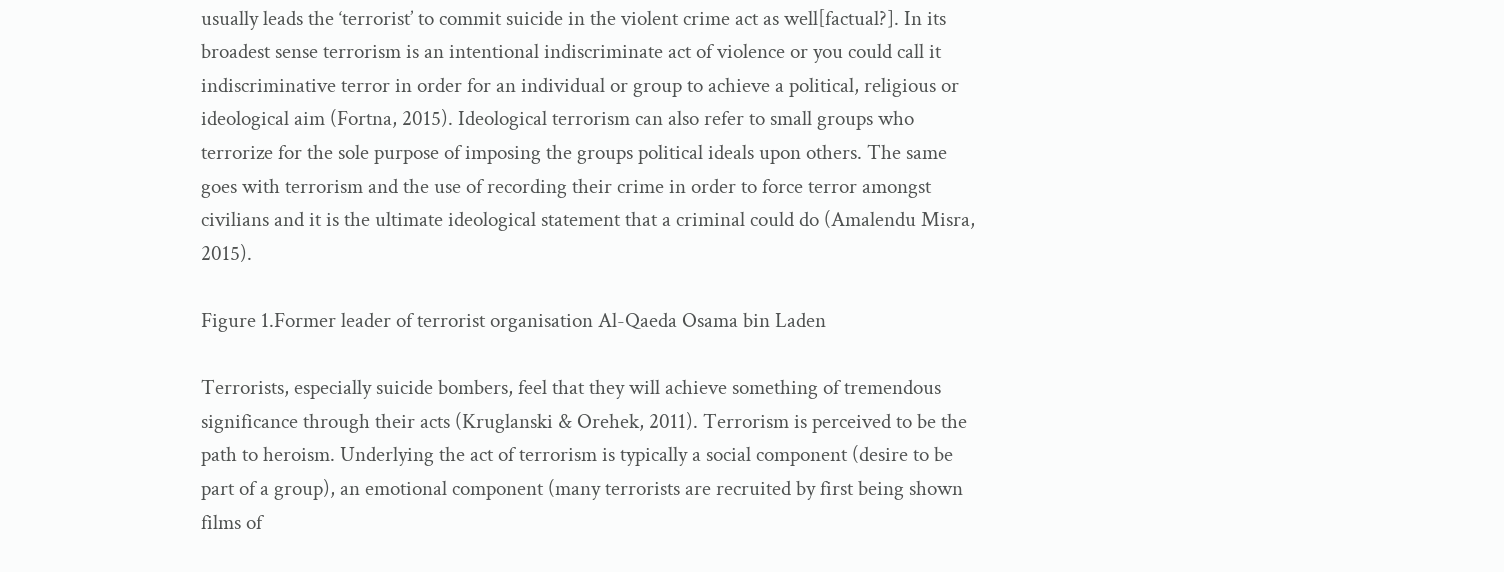usually leads the ‘terrorist’ to commit suicide in the violent crime act as well[factual?]. In its broadest sense terrorism is an intentional indiscriminate act of violence or you could call it indiscriminative terror in order for an individual or group to achieve a political, religious or ideological aim (Fortna, 2015). Ideological terrorism can also refer to small groups who terrorize for the sole purpose of imposing the groups political ideals upon others. The same goes with terrorism and the use of recording their crime in order to force terror amongst civilians and it is the ultimate ideological statement that a criminal could do (Amalendu Misra, 2015).

Figure 1.Former leader of terrorist organisation Al-Qaeda Osama bin Laden

Terrorists, especially suicide bombers, feel that they will achieve something of tremendous significance through their acts (Kruglanski & Orehek, 2011). Terrorism is perceived to be the path to heroism. Underlying the act of terrorism is typically a social component (desire to be part of a group), an emotional component (many terrorists are recruited by first being shown films of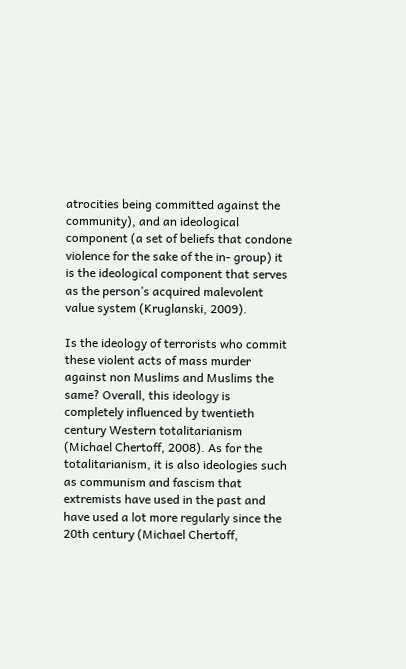atrocities being committed against the community), and an ideological component (a set of beliefs that condone violence for the sake of the in- group) it is the ideological component that serves as the person’s acquired malevolent value system (Kruglanski, 2009).

Is the ideology of terrorists who commit these violent acts of mass murder against non Muslims and Muslims the same? Overall, this ideology is completely influenced by twentieth century Western totalitarianism (Michael Chertoff, 2008). As for the totalitarianism, it is also ideologies such as communism and fascism that extremists have used in the past and have used a lot more regularly since the 20th century (Michael Chertoff,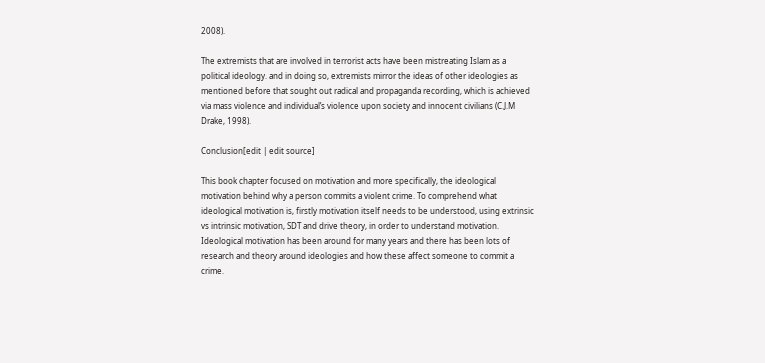2008).

The extremists that are involved in terrorist acts have been mistreating Islam as a political ideology. and in doing so, extremists mirror the ideas of other ideologies as mentioned before that sought out radical and propaganda recording, which is achieved via mass violence and individual’s violence upon society and innocent civilians (C.J.M Drake, 1998).

Conclusion[edit | edit source]

This book chapter focused on motivation and more specifically, the ideological motivation behind why a person commits a violent crime. To comprehend what ideological motivation is, firstly motivation itself needs to be understood, using extrinsic vs intrinsic motivation, SDT and drive theory, in order to understand motivation. Ideological motivation has been around for many years and there has been lots of research and theory around ideologies and how these affect someone to commit a crime.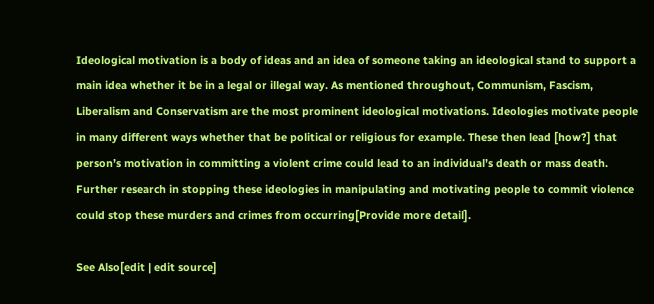Ideological motivation is a body of ideas and an idea of someone taking an ideological stand to support a main idea whether it be in a legal or illegal way. As mentioned throughout, Communism, Fascism, Liberalism and Conservatism are the most prominent ideological motivations. Ideologies motivate people in many different ways whether that be political or religious for example. These then lead [how?] that person’s motivation in committing a violent crime could lead to an individual’s death or mass death. Further research in stopping these ideologies in manipulating and motivating people to commit violence could stop these murders and crimes from occurring[Provide more detail].

See Also[edit | edit source]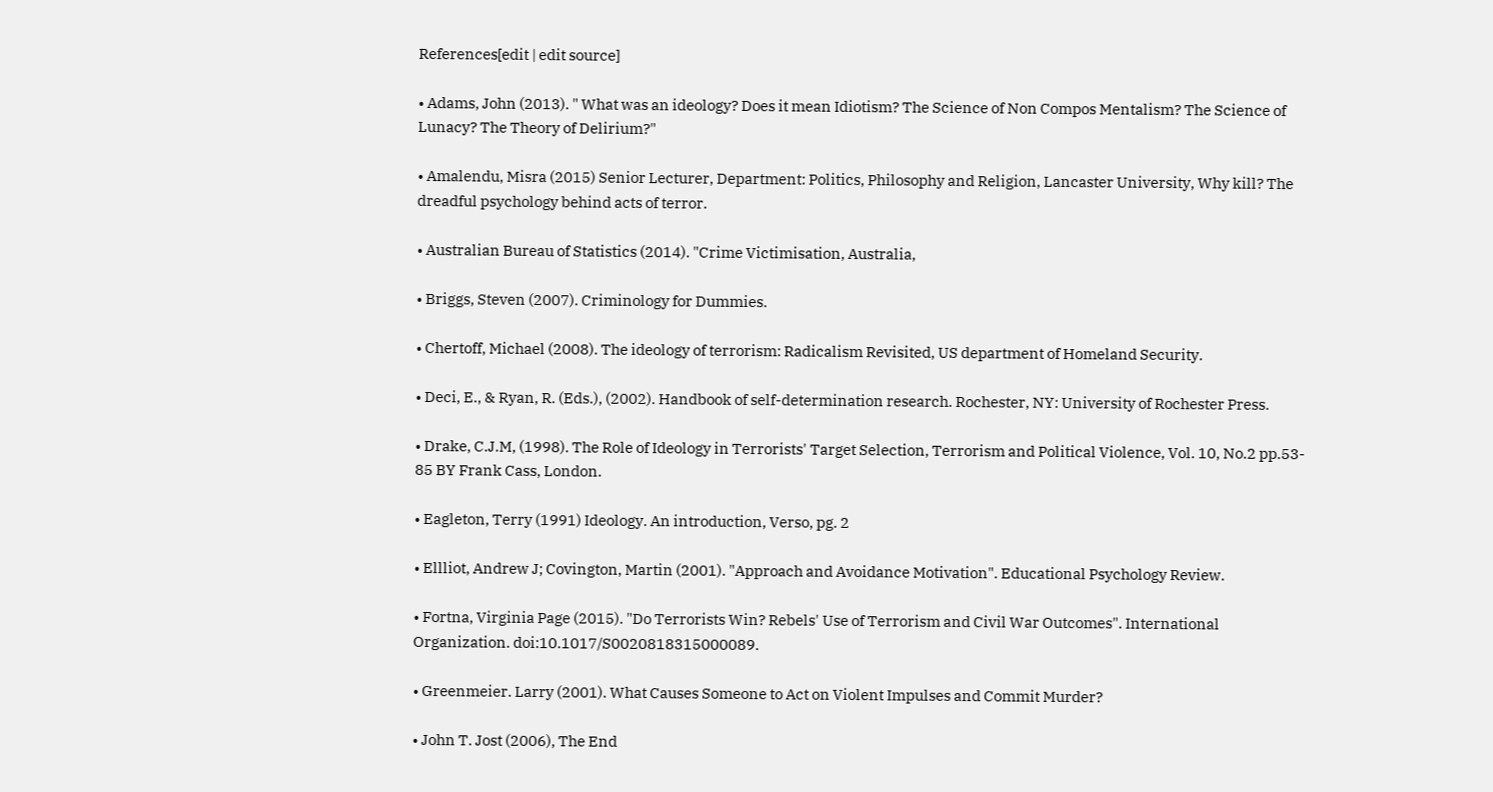References[edit | edit source]

• Adams, John (2013). " What was an ideology? Does it mean Idiotism? The Science of Non Compos Mentalism? The Science of Lunacy? The Theory of Delirium?"

• Amalendu, Misra (2015) Senior Lecturer, Department: Politics, Philosophy and Religion, Lancaster University, Why kill? The dreadful psychology behind acts of terror.

• Australian Bureau of Statistics (2014). "Crime Victimisation, Australia,

• Briggs, Steven (2007). Criminology for Dummies.

• Chertoff, Michael (2008). The ideology of terrorism: Radicalism Revisited, US department of Homeland Security.

• Deci, E., & Ryan, R. (Eds.), (2002). Handbook of self-determination research. Rochester, NY: University of Rochester Press.

• Drake, C.J.M, (1998). The Role of Ideology in Terrorists' Target Selection, Terrorism and Political Violence, Vol. 10, No.2 pp.53- 85 BY Frank Cass, London.

• Eagleton, Terry (1991) Ideology. An introduction, Verso, pg. 2

• Ellliot, Andrew J; Covington, Martin (2001). "Approach and Avoidance Motivation". Educational Psychology Review.

• Fortna, Virginia Page (2015). "Do Terrorists Win? Rebels' Use of Terrorism and Civil War Outcomes". International Organization. doi:10.1017/S0020818315000089.

• Greenmeier. Larry (2001). What Causes Someone to Act on Violent Impulses and Commit Murder?

• John T. Jost (2006), The End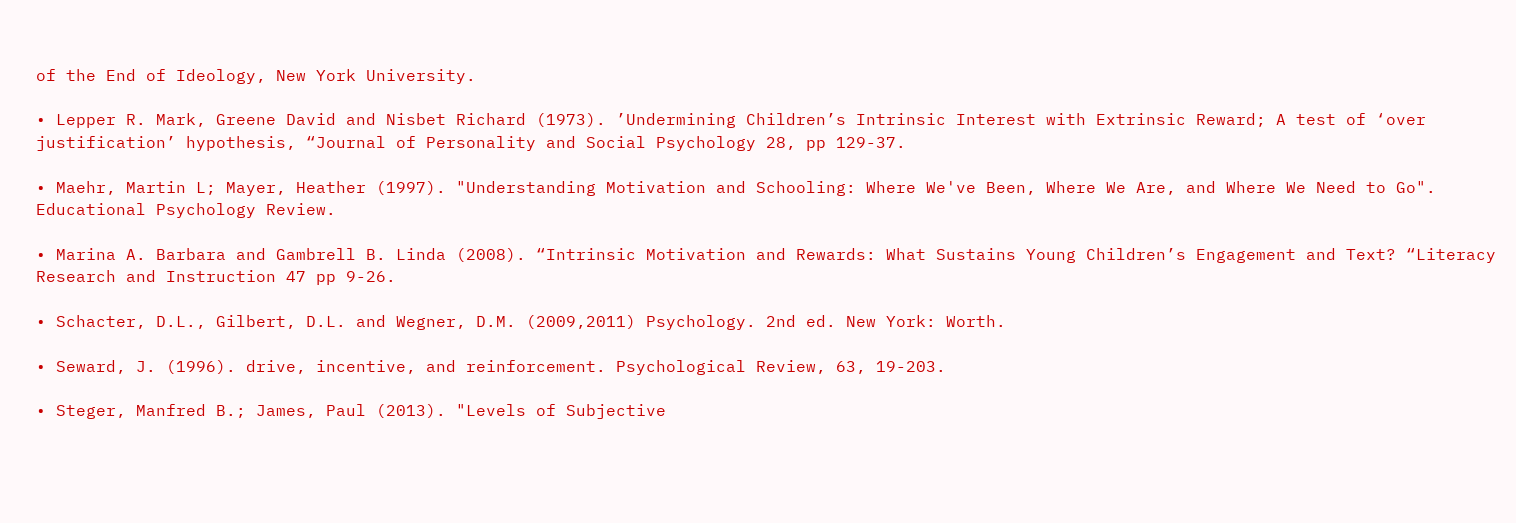of the End of Ideology, New York University.

• Lepper R. Mark, Greene David and Nisbet Richard (1973). ’Undermining Children’s Intrinsic Interest with Extrinsic Reward; A test of ‘over justification’ hypothesis, “Journal of Personality and Social Psychology 28, pp 129-37.

• Maehr, Martin L; Mayer, Heather (1997). "Understanding Motivation and Schooling: Where We've Been, Where We Are, and Where We Need to Go". Educational Psychology Review.

• Marina A. Barbara and Gambrell B. Linda (2008). “Intrinsic Motivation and Rewards: What Sustains Young Children’s Engagement and Text? “Literacy Research and Instruction 47 pp 9-26.

• Schacter, D.L., Gilbert, D.L. and Wegner, D.M. (2009,2011) Psychology. 2nd ed. New York: Worth.

• Seward, J. (1996). drive, incentive, and reinforcement. Psychological Review, 63, 19-203.

• Steger, Manfred B.; James, Paul (2013). "Levels of Subjective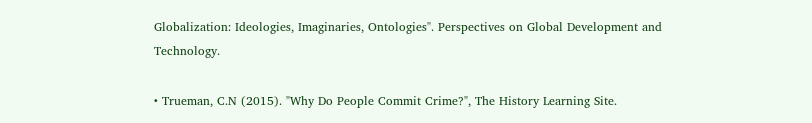Globalization: Ideologies, Imaginaries, Ontologies". Perspectives on Global Development and Technology.

• Trueman, C.N (2015). "Why Do People Commit Crime?", The History Learning Site.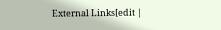External Links[edit |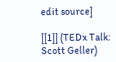edit source]

[[1]] (TEDx Talk: Scott Geller)